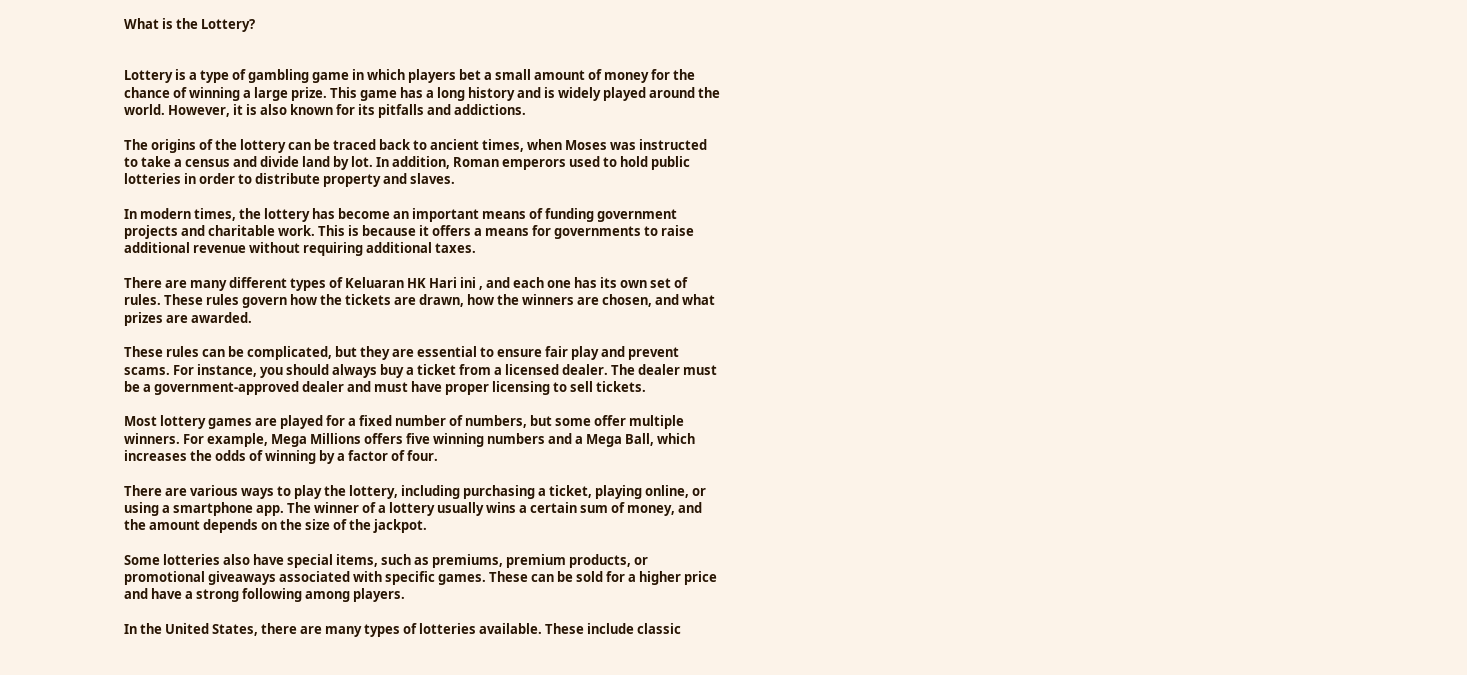What is the Lottery?


Lottery is a type of gambling game in which players bet a small amount of money for the chance of winning a large prize. This game has a long history and is widely played around the world. However, it is also known for its pitfalls and addictions.

The origins of the lottery can be traced back to ancient times, when Moses was instructed to take a census and divide land by lot. In addition, Roman emperors used to hold public lotteries in order to distribute property and slaves.

In modern times, the lottery has become an important means of funding government projects and charitable work. This is because it offers a means for governments to raise additional revenue without requiring additional taxes.

There are many different types of Keluaran HK Hari ini , and each one has its own set of rules. These rules govern how the tickets are drawn, how the winners are chosen, and what prizes are awarded.

These rules can be complicated, but they are essential to ensure fair play and prevent scams. For instance, you should always buy a ticket from a licensed dealer. The dealer must be a government-approved dealer and must have proper licensing to sell tickets.

Most lottery games are played for a fixed number of numbers, but some offer multiple winners. For example, Mega Millions offers five winning numbers and a Mega Ball, which increases the odds of winning by a factor of four.

There are various ways to play the lottery, including purchasing a ticket, playing online, or using a smartphone app. The winner of a lottery usually wins a certain sum of money, and the amount depends on the size of the jackpot.

Some lotteries also have special items, such as premiums, premium products, or promotional giveaways associated with specific games. These can be sold for a higher price and have a strong following among players.

In the United States, there are many types of lotteries available. These include classic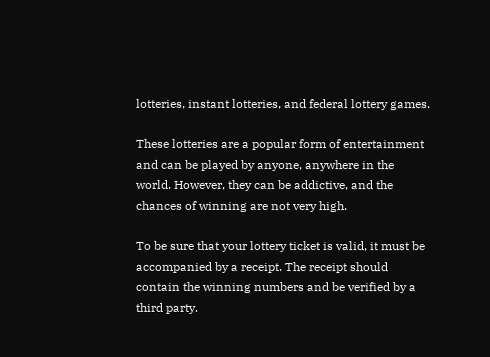lotteries, instant lotteries, and federal lottery games.

These lotteries are a popular form of entertainment and can be played by anyone, anywhere in the world. However, they can be addictive, and the chances of winning are not very high.

To be sure that your lottery ticket is valid, it must be accompanied by a receipt. The receipt should contain the winning numbers and be verified by a third party.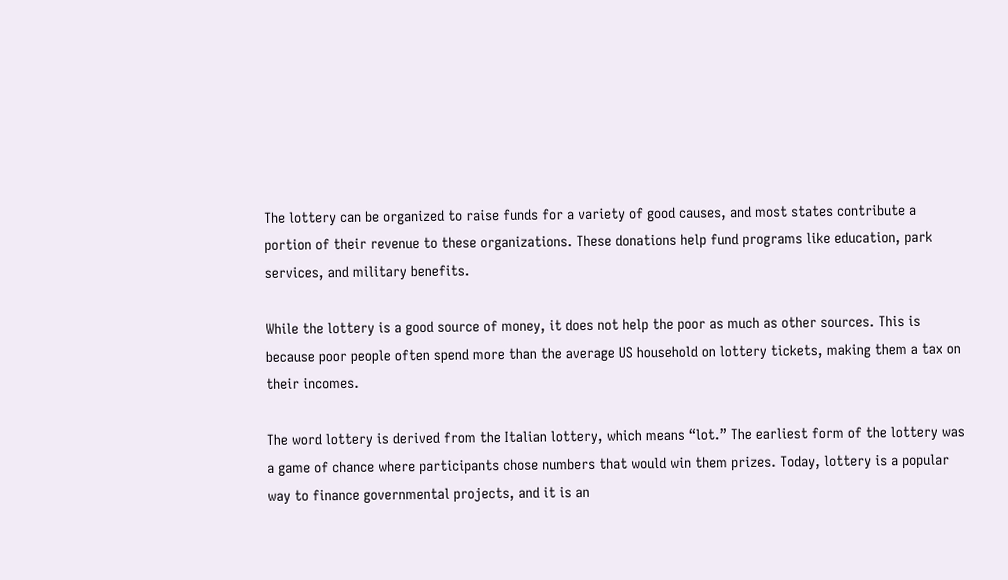The lottery can be organized to raise funds for a variety of good causes, and most states contribute a portion of their revenue to these organizations. These donations help fund programs like education, park services, and military benefits.

While the lottery is a good source of money, it does not help the poor as much as other sources. This is because poor people often spend more than the average US household on lottery tickets, making them a tax on their incomes.

The word lottery is derived from the Italian lottery, which means “lot.” The earliest form of the lottery was a game of chance where participants chose numbers that would win them prizes. Today, lottery is a popular way to finance governmental projects, and it is an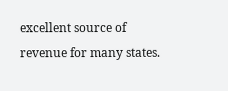excellent source of revenue for many states.